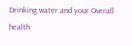Drinking water and your Overall health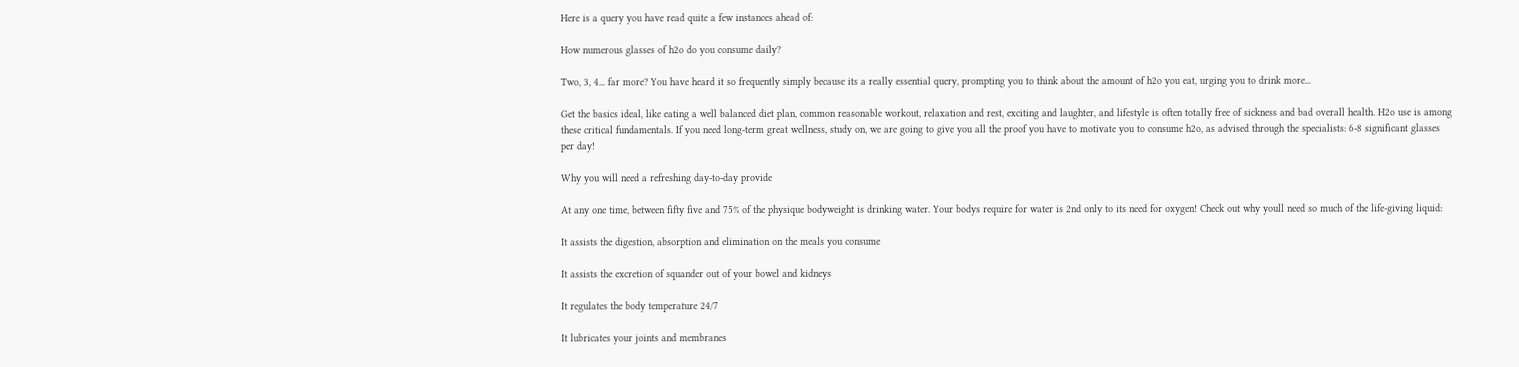Here is a query you have read quite a few instances ahead of:

How numerous glasses of h2o do you consume daily?

Two, 3, 4... far more? You have heard it so frequently simply because its a really essential query, prompting you to think about the amount of h2o you eat, urging you to drink more...

Get the basics ideal, like eating a well balanced diet plan, common reasonable workout, relaxation and rest, exciting and laughter, and lifestyle is often totally free of sickness and bad overall health. H2o use is among these critical fundamentals. If you need long-term great wellness, study on, we are going to give you all the proof you have to motivate you to consume h2o, as advised through the specialists: 6-8 significant glasses per day!

Why you will need a refreshing day-to-day provide

At any one time, between fifty five and 75% of the physique bodyweight is drinking water. Your bodys require for water is 2nd only to its need for oxygen! Check out why youll need so much of the life-giving liquid:

It assists the digestion, absorption and elimination on the meals you consume

It assists the excretion of squander out of your bowel and kidneys

It regulates the body temperature 24/7

It lubricates your joints and membranes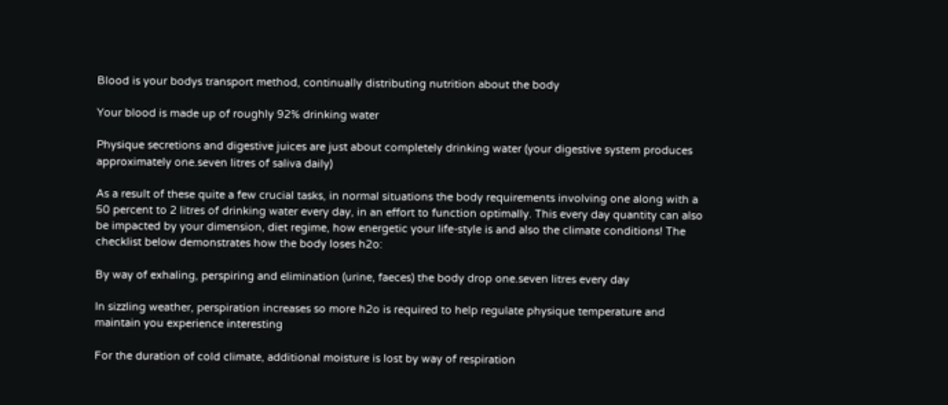Blood is your bodys transport method, continually distributing nutrition about the body

Your blood is made up of roughly 92% drinking water

Physique secretions and digestive juices are just about completely drinking water (your digestive system produces approximately one.seven litres of saliva daily)

As a result of these quite a few crucial tasks, in normal situations the body requirements involving one along with a 50 percent to 2 litres of drinking water every day, in an effort to function optimally. This every day quantity can also be impacted by your dimension, diet regime, how energetic your life-style is and also the climate conditions! The checklist below demonstrates how the body loses h2o:

By way of exhaling, perspiring and elimination (urine, faeces) the body drop one.seven litres every day

In sizzling weather, perspiration increases so more h2o is required to help regulate physique temperature and maintain you experience interesting

For the duration of cold climate, additional moisture is lost by way of respiration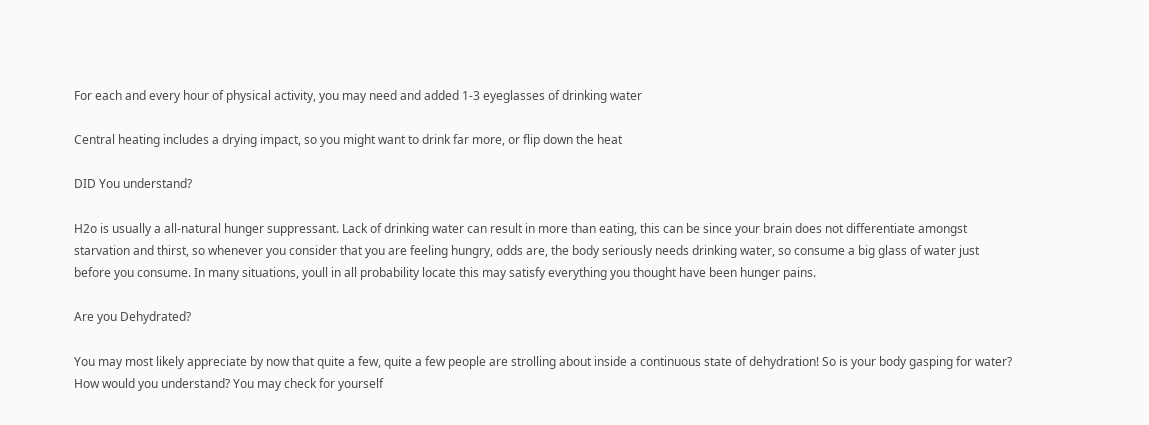For each and every hour of physical activity, you may need and added 1-3 eyeglasses of drinking water

Central heating includes a drying impact, so you might want to drink far more, or flip down the heat

DID You understand?

H2o is usually a all-natural hunger suppressant. Lack of drinking water can result in more than eating, this can be since your brain does not differentiate amongst starvation and thirst, so whenever you consider that you are feeling hungry, odds are, the body seriously needs drinking water, so consume a big glass of water just before you consume. In many situations, youll in all probability locate this may satisfy everything you thought have been hunger pains.

Are you Dehydrated?

You may most likely appreciate by now that quite a few, quite a few people are strolling about inside a continuous state of dehydration! So is your body gasping for water? How would you understand? You may check for yourself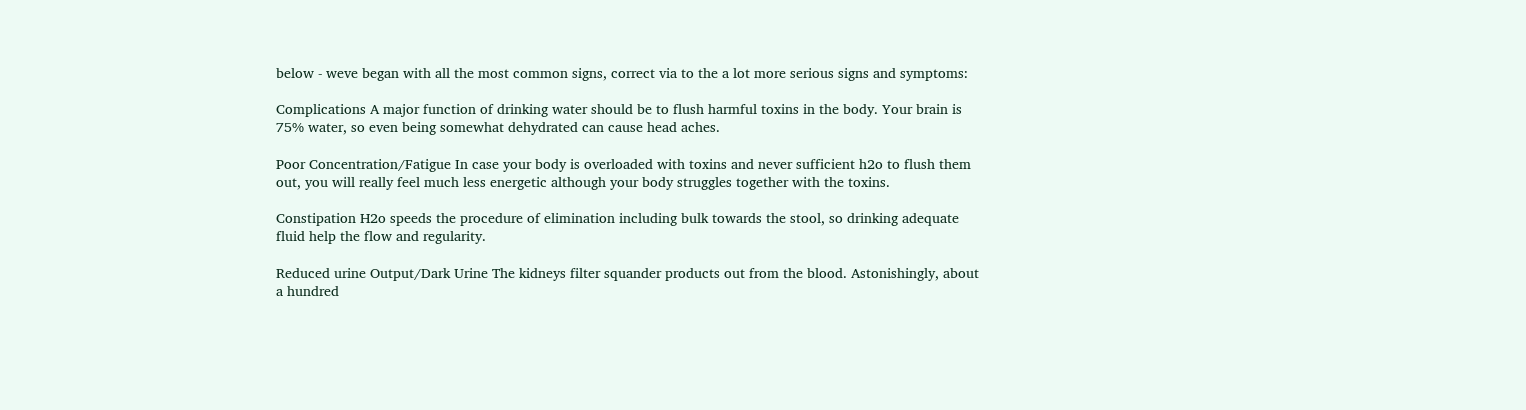below - weve began with all the most common signs, correct via to the a lot more serious signs and symptoms:

Complications A major function of drinking water should be to flush harmful toxins in the body. Your brain is 75% water, so even being somewhat dehydrated can cause head aches.

Poor Concentration/Fatigue In case your body is overloaded with toxins and never sufficient h2o to flush them out, you will really feel much less energetic although your body struggles together with the toxins.

Constipation H2o speeds the procedure of elimination including bulk towards the stool, so drinking adequate fluid help the flow and regularity.

Reduced urine Output/Dark Urine The kidneys filter squander products out from the blood. Astonishingly, about a hundred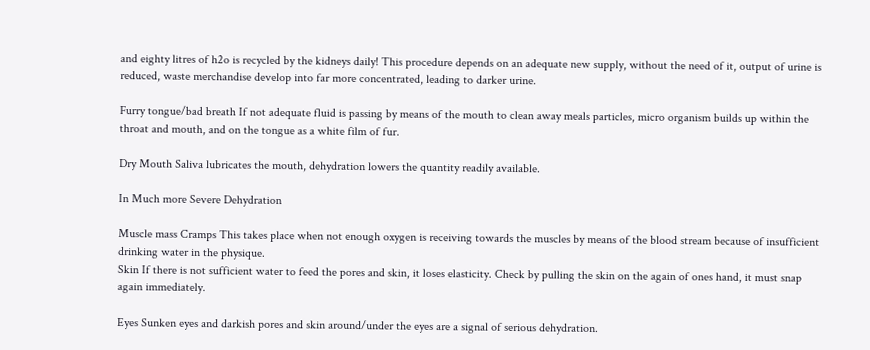and eighty litres of h2o is recycled by the kidneys daily! This procedure depends on an adequate new supply, without the need of it, output of urine is reduced, waste merchandise develop into far more concentrated, leading to darker urine.

Furry tongue/bad breath If not adequate fluid is passing by means of the mouth to clean away meals particles, micro organism builds up within the throat and mouth, and on the tongue as a white film of fur.

Dry Mouth Saliva lubricates the mouth, dehydration lowers the quantity readily available.

In Much more Severe Dehydration

Muscle mass Cramps This takes place when not enough oxygen is receiving towards the muscles by means of the blood stream because of insufficient drinking water in the physique.
Skin If there is not sufficient water to feed the pores and skin, it loses elasticity. Check by pulling the skin on the again of ones hand, it must snap again immediately.

Eyes Sunken eyes and darkish pores and skin around/under the eyes are a signal of serious dehydration.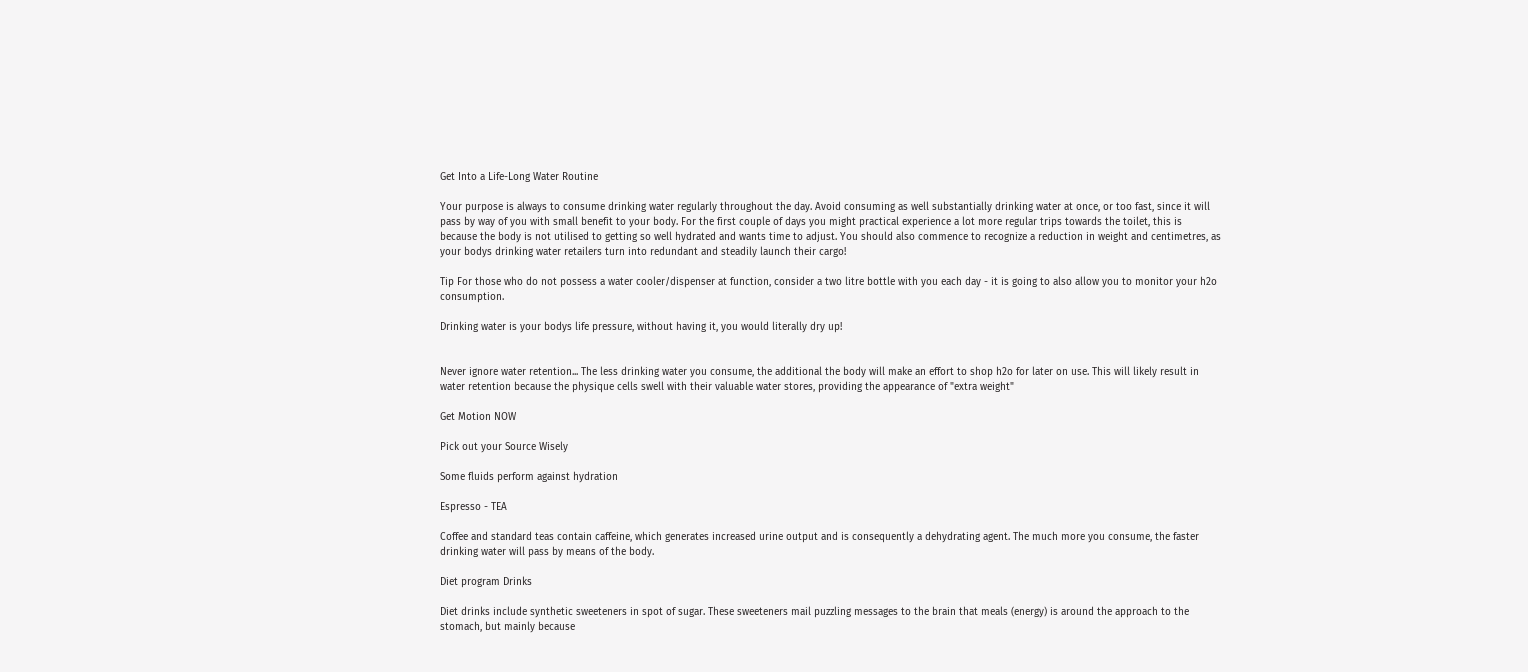Get Into a Life-Long Water Routine

Your purpose is always to consume drinking water regularly throughout the day. Avoid consuming as well substantially drinking water at once, or too fast, since it will pass by way of you with small benefit to your body. For the first couple of days you might practical experience a lot more regular trips towards the toilet, this is because the body is not utilised to getting so well hydrated and wants time to adjust. You should also commence to recognize a reduction in weight and centimetres, as your bodys drinking water retailers turn into redundant and steadily launch their cargo!

Tip For those who do not possess a water cooler/dispenser at function, consider a two litre bottle with you each day - it is going to also allow you to monitor your h2o consumption.

Drinking water is your bodys life pressure, without having it, you would literally dry up!


Never ignore water retention... The less drinking water you consume, the additional the body will make an effort to shop h2o for later on use. This will likely result in water retention because the physique cells swell with their valuable water stores, providing the appearance of "extra weight"

Get Motion NOW

Pick out your Source Wisely

Some fluids perform against hydration

Espresso - TEA

Coffee and standard teas contain caffeine, which generates increased urine output and is consequently a dehydrating agent. The much more you consume, the faster drinking water will pass by means of the body.

Diet program Drinks

Diet drinks include synthetic sweeteners in spot of sugar. These sweeteners mail puzzling messages to the brain that meals (energy) is around the approach to the stomach, but mainly because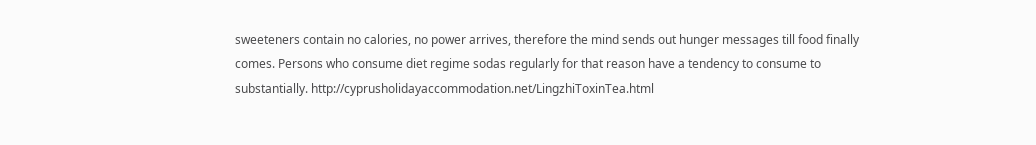sweeteners contain no calories, no power arrives, therefore the mind sends out hunger messages till food finally comes. Persons who consume diet regime sodas regularly for that reason have a tendency to consume to substantially. http://cyprusholidayaccommodation.net/LingzhiToxinTea.html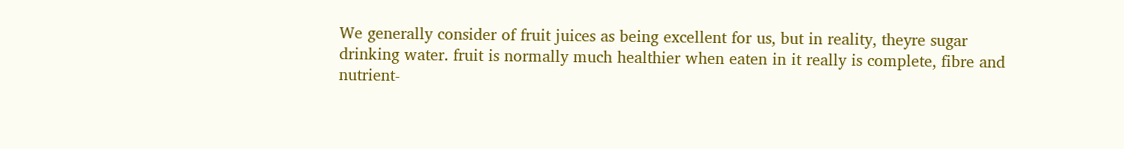We generally consider of fruit juices as being excellent for us, but in reality, theyre sugar drinking water. fruit is normally much healthier when eaten in it really is complete, fibre and nutrient-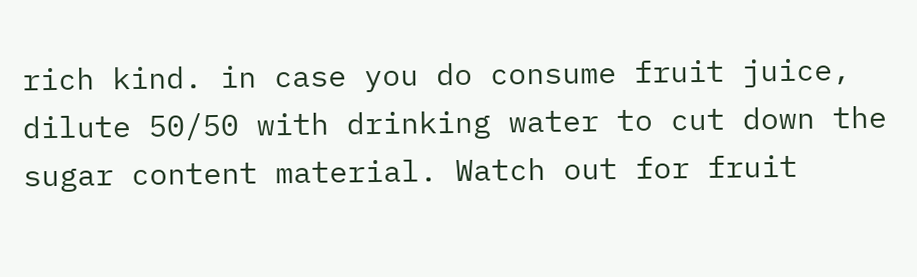rich kind. in case you do consume fruit juice, dilute 50/50 with drinking water to cut down the sugar content material. Watch out for fruit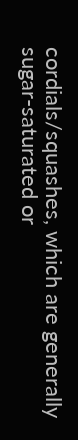cordials/squashes, which are generally sugar-saturated or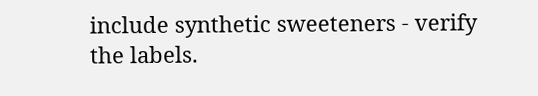include synthetic sweeteners - verify the labels.